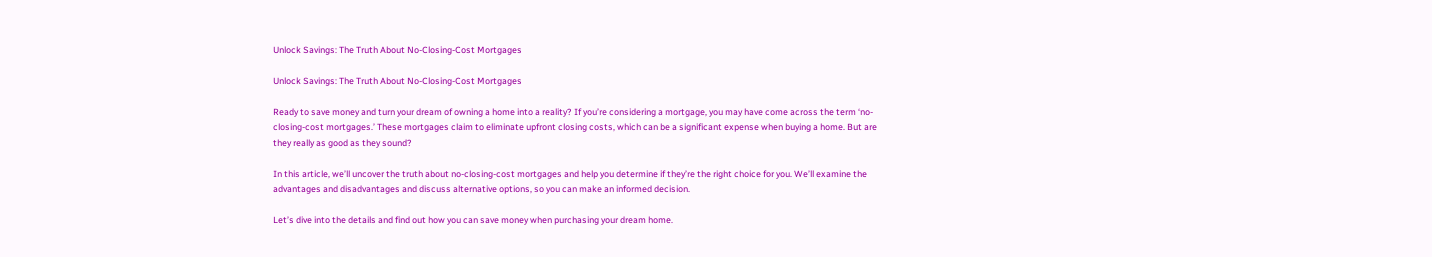Unlock Savings: The Truth About No-Closing-Cost Mortgages

Unlock Savings: The Truth About No-Closing-Cost Mortgages

Ready to save money and turn your dream of owning a home into a reality? If you’re considering a mortgage, you may have come across the term ‘no-closing-cost mortgages.’ These mortgages claim to eliminate upfront closing costs, which can be a significant expense when buying a home. But are they really as good as they sound?

In this article, we’ll uncover the truth about no-closing-cost mortgages and help you determine if they’re the right choice for you. We’ll examine the advantages and disadvantages and discuss alternative options, so you can make an informed decision.

Let’s dive into the details and find out how you can save money when purchasing your dream home.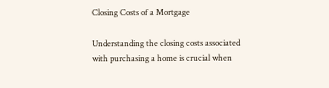Closing Costs of a Mortgage

Understanding the closing costs associated with purchasing a home is crucial when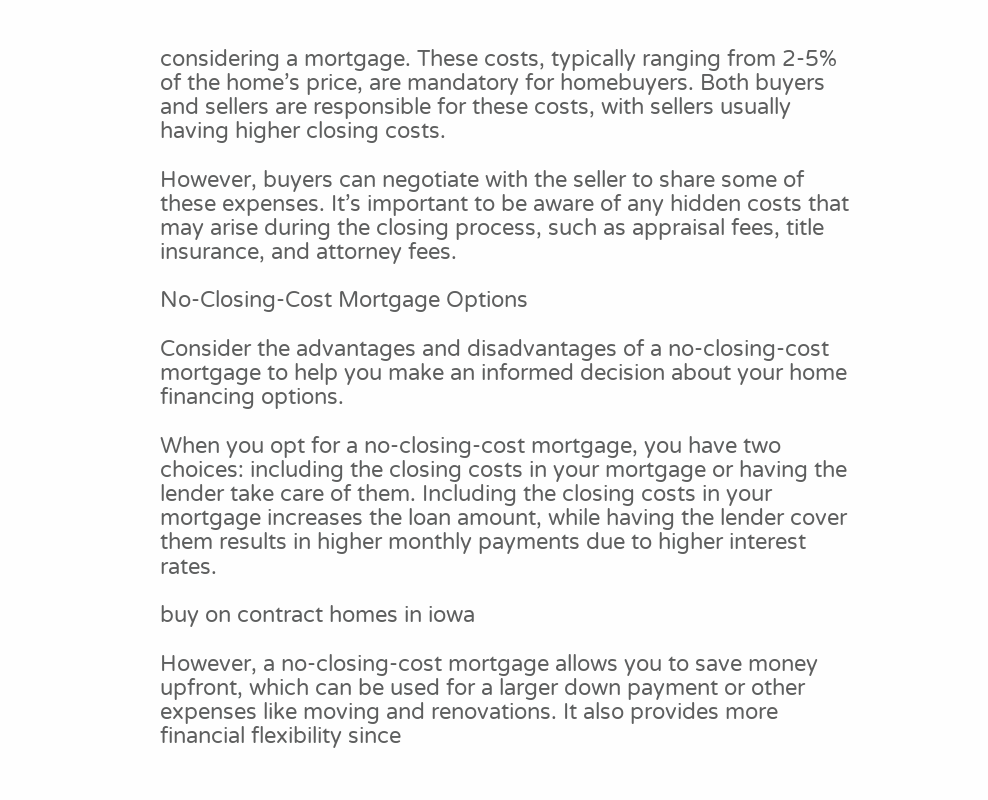considering a mortgage. These costs, typically ranging from 2-5% of the home’s price, are mandatory for homebuyers. Both buyers and sellers are responsible for these costs, with sellers usually having higher closing costs.

However, buyers can negotiate with the seller to share some of these expenses. It’s important to be aware of any hidden costs that may arise during the closing process, such as appraisal fees, title insurance, and attorney fees.

No-Closing-Cost Mortgage Options

Consider the advantages and disadvantages of a no-closing-cost mortgage to help you make an informed decision about your home financing options.

When you opt for a no-closing-cost mortgage, you have two choices: including the closing costs in your mortgage or having the lender take care of them. Including the closing costs in your mortgage increases the loan amount, while having the lender cover them results in higher monthly payments due to higher interest rates.

buy on contract homes in iowa

However, a no-closing-cost mortgage allows you to save money upfront, which can be used for a larger down payment or other expenses like moving and renovations. It also provides more financial flexibility since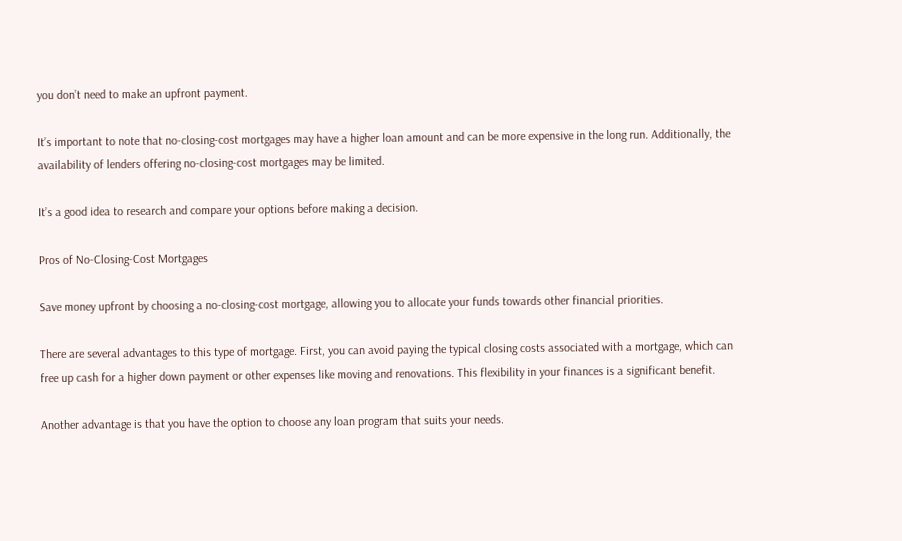you don’t need to make an upfront payment.

It’s important to note that no-closing-cost mortgages may have a higher loan amount and can be more expensive in the long run. Additionally, the availability of lenders offering no-closing-cost mortgages may be limited.

It’s a good idea to research and compare your options before making a decision.

Pros of No-Closing-Cost Mortgages

Save money upfront by choosing a no-closing-cost mortgage, allowing you to allocate your funds towards other financial priorities.

There are several advantages to this type of mortgage. First, you can avoid paying the typical closing costs associated with a mortgage, which can free up cash for a higher down payment or other expenses like moving and renovations. This flexibility in your finances is a significant benefit.

Another advantage is that you have the option to choose any loan program that suits your needs.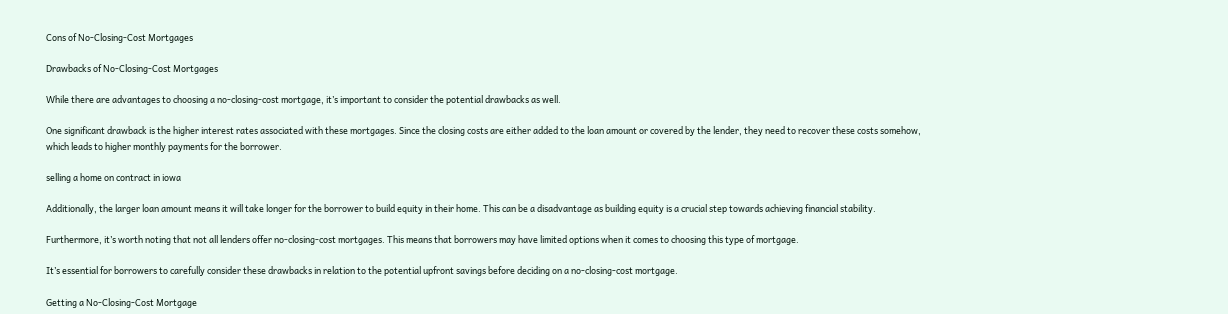Cons of No-Closing-Cost Mortgages

Drawbacks of No-Closing-Cost Mortgages

While there are advantages to choosing a no-closing-cost mortgage, it’s important to consider the potential drawbacks as well.

One significant drawback is the higher interest rates associated with these mortgages. Since the closing costs are either added to the loan amount or covered by the lender, they need to recover these costs somehow, which leads to higher monthly payments for the borrower.

selling a home on contract in iowa

Additionally, the larger loan amount means it will take longer for the borrower to build equity in their home. This can be a disadvantage as building equity is a crucial step towards achieving financial stability.

Furthermore, it’s worth noting that not all lenders offer no-closing-cost mortgages. This means that borrowers may have limited options when it comes to choosing this type of mortgage.

It’s essential for borrowers to carefully consider these drawbacks in relation to the potential upfront savings before deciding on a no-closing-cost mortgage.

Getting a No-Closing-Cost Mortgage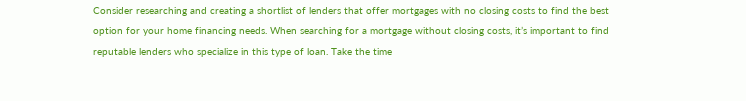Consider researching and creating a shortlist of lenders that offer mortgages with no closing costs to find the best option for your home financing needs. When searching for a mortgage without closing costs, it’s important to find reputable lenders who specialize in this type of loan. Take the time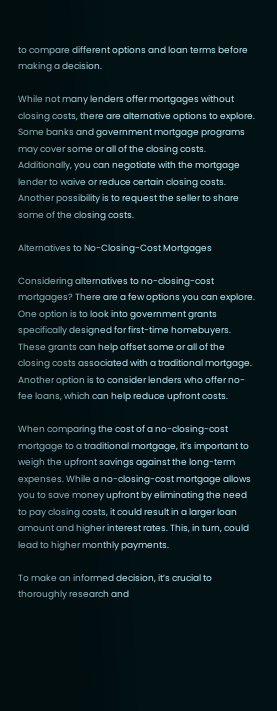to compare different options and loan terms before making a decision.

While not many lenders offer mortgages without closing costs, there are alternative options to explore. Some banks and government mortgage programs may cover some or all of the closing costs. Additionally, you can negotiate with the mortgage lender to waive or reduce certain closing costs. Another possibility is to request the seller to share some of the closing costs.

Alternatives to No-Closing-Cost Mortgages

Considering alternatives to no-closing-cost mortgages? There are a few options you can explore. One option is to look into government grants specifically designed for first-time homebuyers. These grants can help offset some or all of the closing costs associated with a traditional mortgage. Another option is to consider lenders who offer no-fee loans, which can help reduce upfront costs.

When comparing the cost of a no-closing-cost mortgage to a traditional mortgage, it’s important to weigh the upfront savings against the long-term expenses. While a no-closing-cost mortgage allows you to save money upfront by eliminating the need to pay closing costs, it could result in a larger loan amount and higher interest rates. This, in turn, could lead to higher monthly payments.

To make an informed decision, it’s crucial to thoroughly research and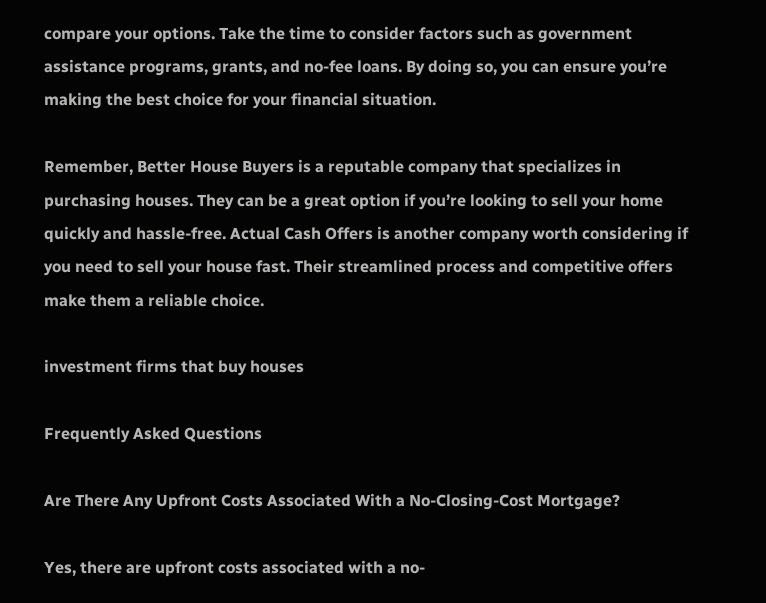compare your options. Take the time to consider factors such as government assistance programs, grants, and no-fee loans. By doing so, you can ensure you’re making the best choice for your financial situation.

Remember, Better House Buyers is a reputable company that specializes in purchasing houses. They can be a great option if you’re looking to sell your home quickly and hassle-free. Actual Cash Offers is another company worth considering if you need to sell your house fast. Their streamlined process and competitive offers make them a reliable choice.

investment firms that buy houses

Frequently Asked Questions

Are There Any Upfront Costs Associated With a No-Closing-Cost Mortgage?

Yes, there are upfront costs associated with a no-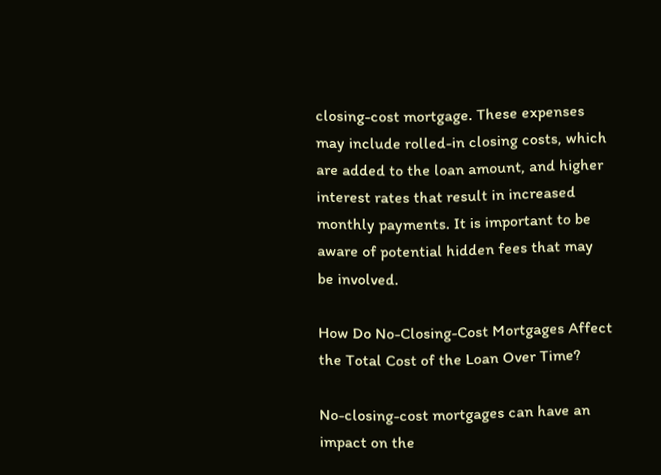closing-cost mortgage. These expenses may include rolled-in closing costs, which are added to the loan amount, and higher interest rates that result in increased monthly payments. It is important to be aware of potential hidden fees that may be involved.

How Do No-Closing-Cost Mortgages Affect the Total Cost of the Loan Over Time?

No-closing-cost mortgages can have an impact on the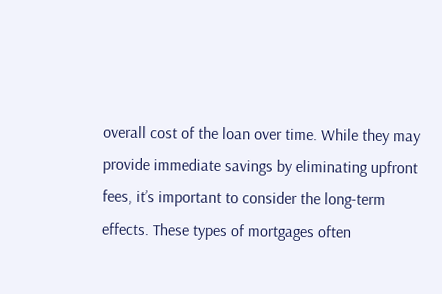overall cost of the loan over time. While they may provide immediate savings by eliminating upfront fees, it’s important to consider the long-term effects. These types of mortgages often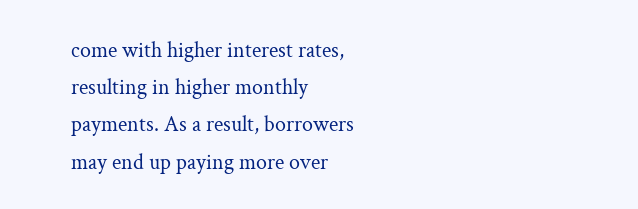come with higher interest rates, resulting in higher monthly payments. As a result, borrowers may end up paying more over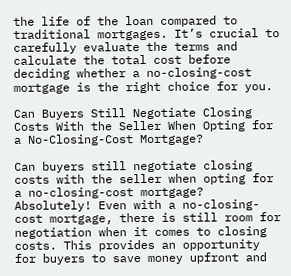the life of the loan compared to traditional mortgages. It’s crucial to carefully evaluate the terms and calculate the total cost before deciding whether a no-closing-cost mortgage is the right choice for you.

Can Buyers Still Negotiate Closing Costs With the Seller When Opting for a No-Closing-Cost Mortgage?

Can buyers still negotiate closing costs with the seller when opting for a no-closing-cost mortgage? Absolutely! Even with a no-closing-cost mortgage, there is still room for negotiation when it comes to closing costs. This provides an opportunity for buyers to save money upfront and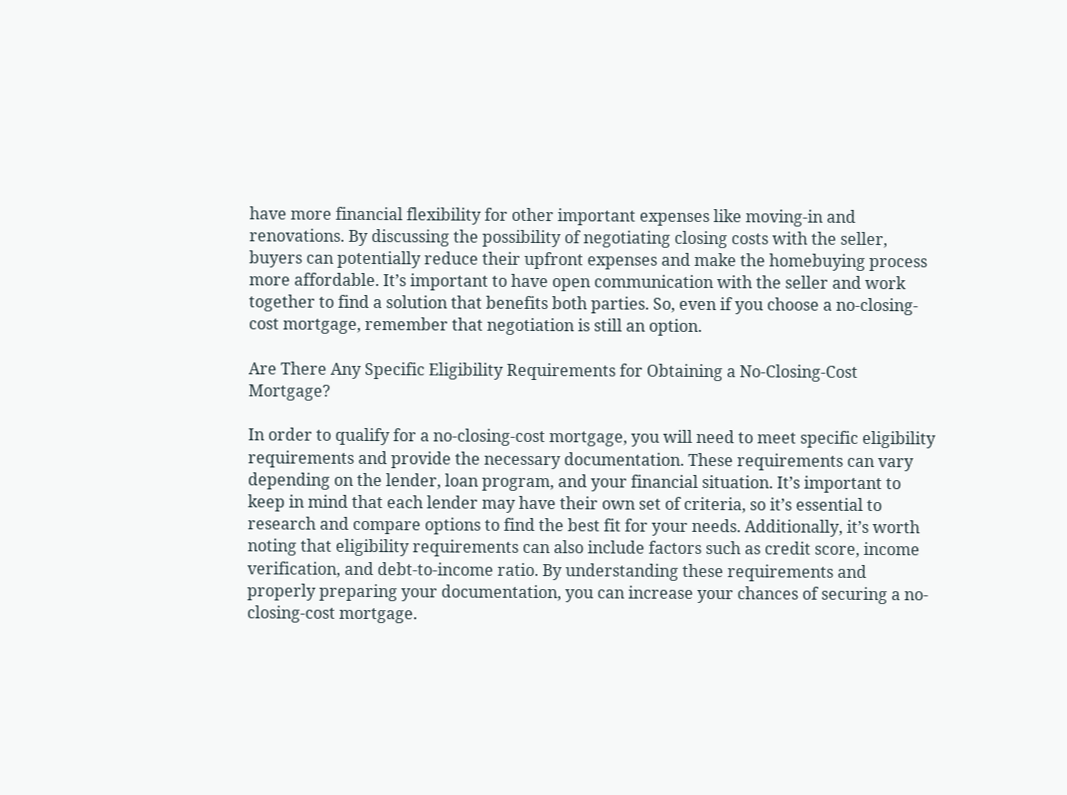have more financial flexibility for other important expenses like moving-in and renovations. By discussing the possibility of negotiating closing costs with the seller, buyers can potentially reduce their upfront expenses and make the homebuying process more affordable. It’s important to have open communication with the seller and work together to find a solution that benefits both parties. So, even if you choose a no-closing-cost mortgage, remember that negotiation is still an option.

Are There Any Specific Eligibility Requirements for Obtaining a No-Closing-Cost Mortgage?

In order to qualify for a no-closing-cost mortgage, you will need to meet specific eligibility requirements and provide the necessary documentation. These requirements can vary depending on the lender, loan program, and your financial situation. It’s important to keep in mind that each lender may have their own set of criteria, so it’s essential to research and compare options to find the best fit for your needs. Additionally, it’s worth noting that eligibility requirements can also include factors such as credit score, income verification, and debt-to-income ratio. By understanding these requirements and properly preparing your documentation, you can increase your chances of securing a no-closing-cost mortgage.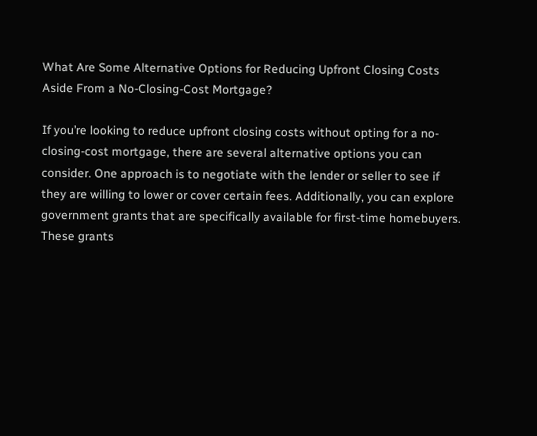What Are Some Alternative Options for Reducing Upfront Closing Costs Aside From a No-Closing-Cost Mortgage?

If you’re looking to reduce upfront closing costs without opting for a no-closing-cost mortgage, there are several alternative options you can consider. One approach is to negotiate with the lender or seller to see if they are willing to lower or cover certain fees. Additionally, you can explore government grants that are specifically available for first-time homebuyers. These grants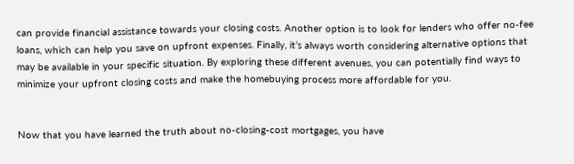can provide financial assistance towards your closing costs. Another option is to look for lenders who offer no-fee loans, which can help you save on upfront expenses. Finally, it’s always worth considering alternative options that may be available in your specific situation. By exploring these different avenues, you can potentially find ways to minimize your upfront closing costs and make the homebuying process more affordable for you.


Now that you have learned the truth about no-closing-cost mortgages, you have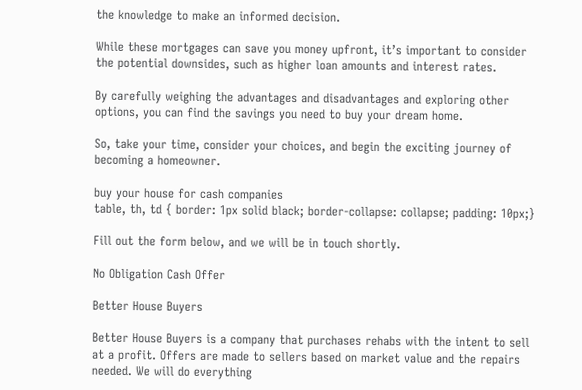the knowledge to make an informed decision.

While these mortgages can save you money upfront, it’s important to consider the potential downsides, such as higher loan amounts and interest rates.

By carefully weighing the advantages and disadvantages and exploring other options, you can find the savings you need to buy your dream home.

So, take your time, consider your choices, and begin the exciting journey of becoming a homeowner.

buy your house for cash companies
table, th, td { border: 1px solid black; border-collapse: collapse; padding: 10px;}

Fill out the form below, and we will be in touch shortly.

No Obligation Cash Offer

Better House Buyers

Better House Buyers is a company that purchases rehabs with the intent to sell at a profit. Offers are made to sellers based on market value and the repairs needed. We will do everything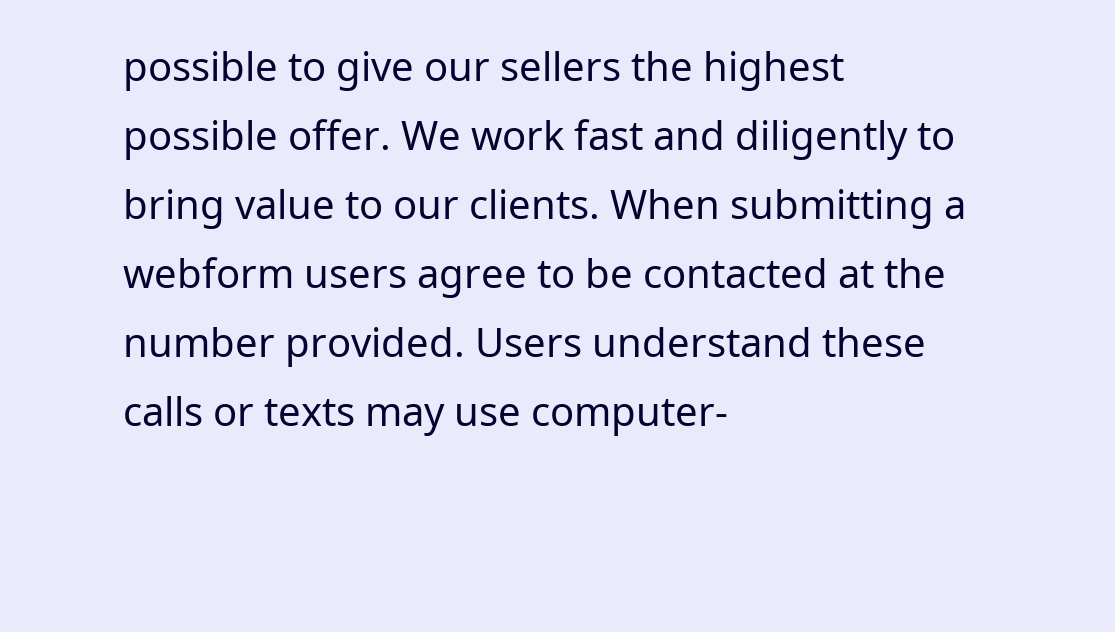possible to give our sellers the highest possible offer. We work fast and diligently to bring value to our clients. When submitting a webform users agree to be contacted at the number provided. Users understand these calls or texts may use computer-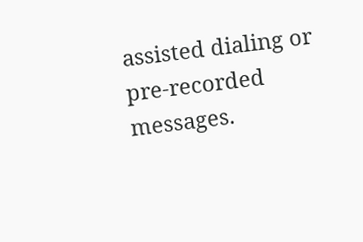assisted dialing or pre-recorded messages.